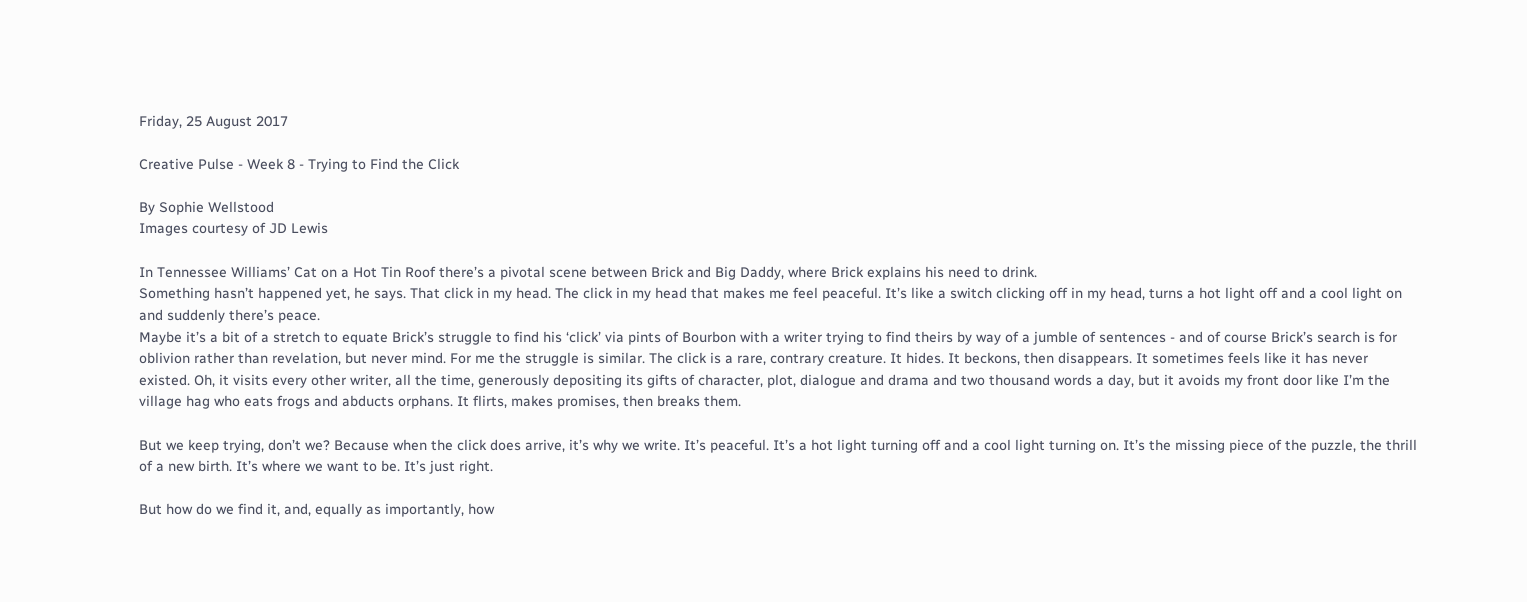Friday, 25 August 2017

Creative Pulse - Week 8 - Trying to Find the Click

By Sophie Wellstood
Images courtesy of JD Lewis

In Tennessee Williams’ Cat on a Hot Tin Roof there’s a pivotal scene between Brick and Big Daddy, where Brick explains his need to drink.
Something hasn’t happened yet, he says. That click in my head. The click in my head that makes me feel peaceful. It’s like a switch clicking off in my head, turns a hot light off and a cool light on and suddenly there’s peace.
Maybe it’s a bit of a stretch to equate Brick’s struggle to find his ‘click’ via pints of Bourbon with a writer trying to find theirs by way of a jumble of sentences - and of course Brick’s search is for oblivion rather than revelation, but never mind. For me the struggle is similar. The click is a rare, contrary creature. It hides. It beckons, then disappears. It sometimes feels like it has never existed. Oh, it visits every other writer, all the time, generously depositing its gifts of character, plot, dialogue and drama and two thousand words a day, but it avoids my front door like I’m the village hag who eats frogs and abducts orphans. It flirts, makes promises, then breaks them.

But we keep trying, don’t we? Because when the click does arrive, it’s why we write. It’s peaceful. It’s a hot light turning off and a cool light turning on. It’s the missing piece of the puzzle, the thrill of a new birth. It’s where we want to be. It’s just right.

But how do we find it, and, equally as importantly, how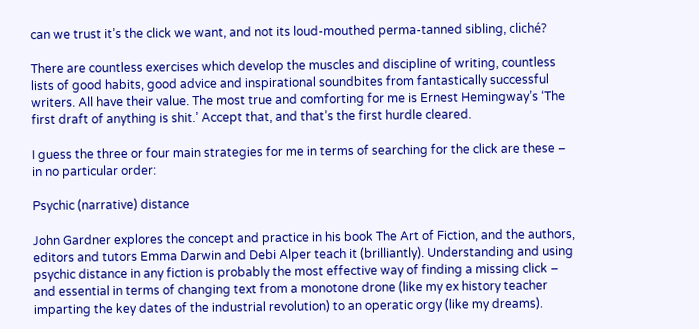can we trust it’s the click we want, and not its loud-mouthed perma-tanned sibling, cliché?

There are countless exercises which develop the muscles and discipline of writing, countless lists of good habits, good advice and inspirational soundbites from fantastically successful writers. All have their value. The most true and comforting for me is Ernest Hemingway’s ‘The first draft of anything is shit.’ Accept that, and that’s the first hurdle cleared.

I guess the three or four main strategies for me in terms of searching for the click are these – in no particular order:

Psychic (narrative) distance

John Gardner explores the concept and practice in his book The Art of Fiction, and the authors, editors and tutors Emma Darwin and Debi Alper teach it (brilliantly). Understanding and using psychic distance in any fiction is probably the most effective way of finding a missing click – and essential in terms of changing text from a monotone drone (like my ex history teacher imparting the key dates of the industrial revolution) to an operatic orgy (like my dreams).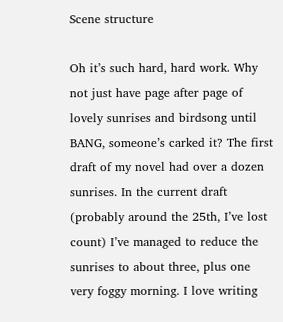Scene structure

Oh it’s such hard, hard work. Why not just have page after page of lovely sunrises and birdsong until BANG, someone’s carked it? The first draft of my novel had over a dozen sunrises. In the current draft (probably around the 25th, I’ve lost count) I’ve managed to reduce the sunrises to about three, plus one very foggy morning. I love writing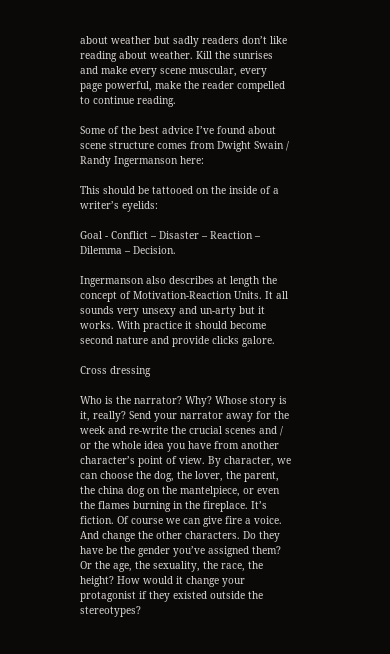about weather but sadly readers don’t like reading about weather. Kill the sunrises and make every scene muscular, every page powerful, make the reader compelled to continue reading.

Some of the best advice I’ve found about scene structure comes from Dwight Swain / Randy Ingermanson here:

This should be tattooed on the inside of a writer’s eyelids:

Goal - Conflict – Disaster – Reaction – Dilemma – Decision.

Ingermanson also describes at length the concept of Motivation-Reaction Units. It all sounds very unsexy and un-arty but it works. With practice it should become second nature and provide clicks galore.

Cross dressing

Who is the narrator? Why? Whose story is it, really? Send your narrator away for the week and re-write the crucial scenes and / or the whole idea you have from another character’s point of view. By character, we can choose the dog, the lover, the parent, the china dog on the mantelpiece, or even the flames burning in the fireplace. It’s fiction. Of course we can give fire a voice. And change the other characters. Do they have be the gender you’ve assigned them? Or the age, the sexuality, the race, the height? How would it change your protagonist if they existed outside the stereotypes?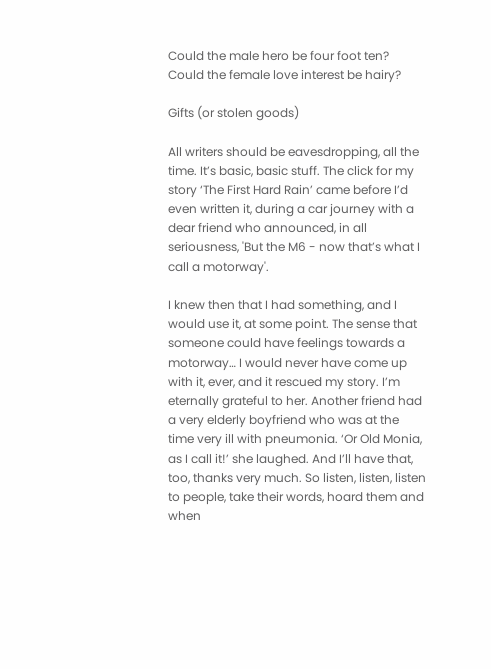Could the male hero be four foot ten? Could the female love interest be hairy?

Gifts (or stolen goods)

All writers should be eavesdropping, all the time. It’s basic, basic stuff. The click for my story ‘The First Hard Rain’ came before I’d even written it, during a car journey with a dear friend who announced, in all seriousness, 'But the M6 - now that’s what I call a motorway'.

I knew then that I had something, and I would use it, at some point. The sense that someone could have feelings towards a motorway… I would never have come up with it, ever, and it rescued my story. I’m eternally grateful to her. Another friend had a very elderly boyfriend who was at the time very ill with pneumonia. ‘Or Old Monia, as I call it!’ she laughed. And I’ll have that, too, thanks very much. So listen, listen, listen to people, take their words, hoard them and when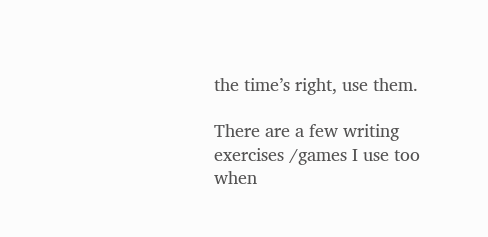the time’s right, use them.

There are a few writing exercises /games I use too when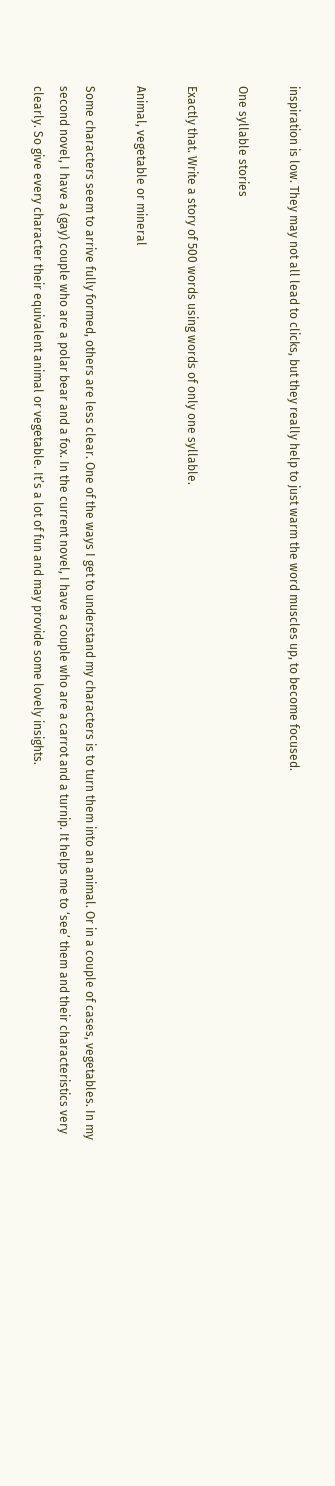inspiration is low. They may not all lead to clicks, but they really help to just warm the word muscles up, to become focused.

One syllable stories

Exactly that. Write a story of 500 words using words of only one syllable.

Animal, vegetable or mineral

Some characters seem to arrive fully formed, others are less clear. One of the ways I get to understand my characters is to turn them into an animal. Or in a couple of cases, vegetables. In my second novel, I have a (gay) couple who are a polar bear and a fox. In the current novel, I have a couple who are a carrot and a turnip. It helps me to ‘see’ them and their characteristics very clearly. So give every character their equivalent animal or vegetable. It’s a lot of fun and may provide some lovely insights.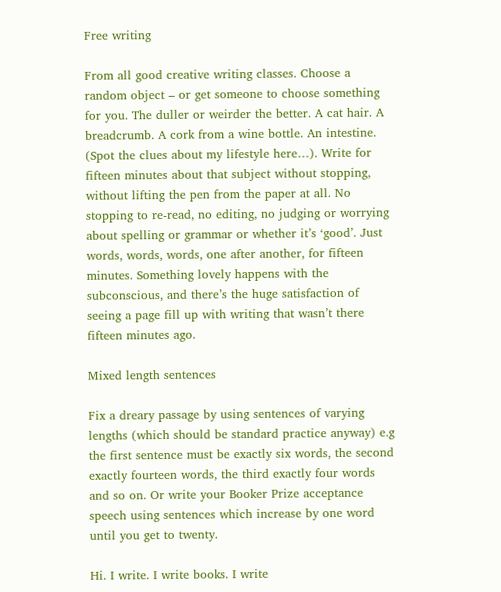Free writing

From all good creative writing classes. Choose a random object – or get someone to choose something for you. The duller or weirder the better. A cat hair. A breadcrumb. A cork from a wine bottle. An intestine. (Spot the clues about my lifestyle here…). Write for fifteen minutes about that subject without stopping, without lifting the pen from the paper at all. No stopping to re-read, no editing, no judging or worrying about spelling or grammar or whether it’s ‘good’. Just words, words, words, one after another, for fifteen minutes. Something lovely happens with the subconscious, and there’s the huge satisfaction of seeing a page fill up with writing that wasn’t there fifteen minutes ago.

Mixed length sentences

Fix a dreary passage by using sentences of varying lengths (which should be standard practice anyway) e.g the first sentence must be exactly six words, the second exactly fourteen words, the third exactly four words and so on. Or write your Booker Prize acceptance speech using sentences which increase by one word until you get to twenty.

Hi. I write. I write books. I write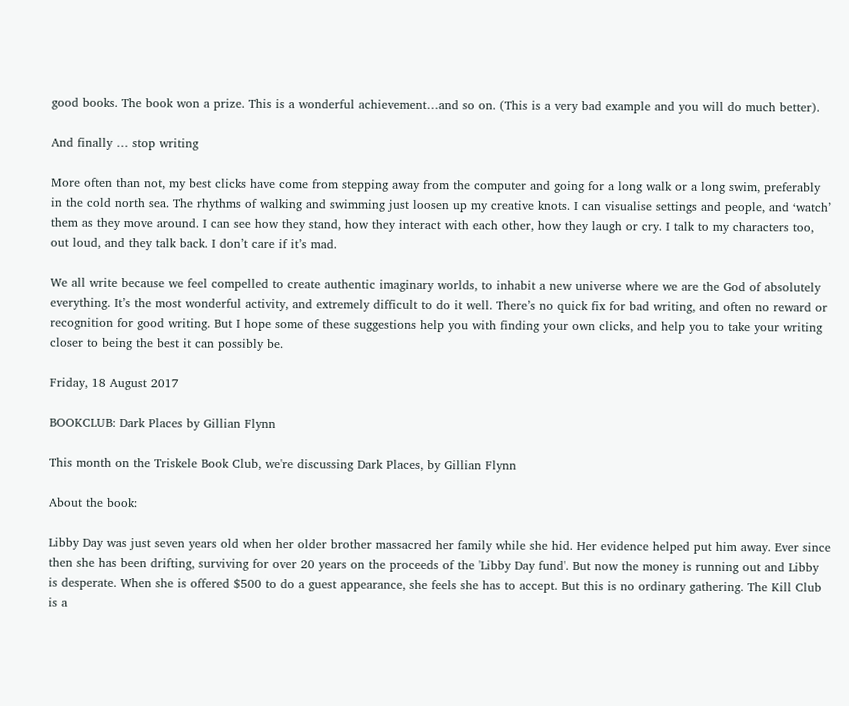good books. The book won a prize. This is a wonderful achievement…and so on. (This is a very bad example and you will do much better).

And finally … stop writing

More often than not, my best clicks have come from stepping away from the computer and going for a long walk or a long swim, preferably in the cold north sea. The rhythms of walking and swimming just loosen up my creative knots. I can visualise settings and people, and ‘watch’ them as they move around. I can see how they stand, how they interact with each other, how they laugh or cry. I talk to my characters too, out loud, and they talk back. I don’t care if it’s mad.

We all write because we feel compelled to create authentic imaginary worlds, to inhabit a new universe where we are the God of absolutely everything. It’s the most wonderful activity, and extremely difficult to do it well. There’s no quick fix for bad writing, and often no reward or recognition for good writing. But I hope some of these suggestions help you with finding your own clicks, and help you to take your writing closer to being the best it can possibly be.

Friday, 18 August 2017

BOOKCLUB: Dark Places by Gillian Flynn

This month on the Triskele Book Club, we're discussing Dark Places, by Gillian Flynn

About the book:

Libby Day was just seven years old when her older brother massacred her family while she hid. Her evidence helped put him away. Ever since then she has been drifting, surviving for over 20 years on the proceeds of the 'Libby Day fund'. But now the money is running out and Libby is desperate. When she is offered $500 to do a guest appearance, she feels she has to accept. But this is no ordinary gathering. The Kill Club is a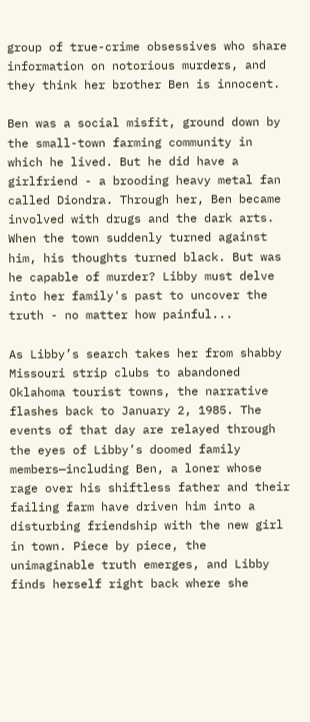group of true-crime obsessives who share information on notorious murders, and they think her brother Ben is innocent.

Ben was a social misfit, ground down by the small-town farming community in which he lived. But he did have a girlfriend - a brooding heavy metal fan called Diondra. Through her, Ben became involved with drugs and the dark arts. When the town suddenly turned against him, his thoughts turned black. But was he capable of murder? Libby must delve into her family's past to uncover the truth - no matter how painful...

As Libby’s search takes her from shabby Missouri strip clubs to abandoned Oklahoma tourist towns, the narrative flashes back to January 2, 1985. The events of that day are relayed through the eyes of Libby’s doomed family members—including Ben, a loner whose rage over his shiftless father and their failing farm have driven him into a disturbing friendship with the new girl in town. Piece by piece, the unimaginable truth emerges, and Libby finds herself right back where she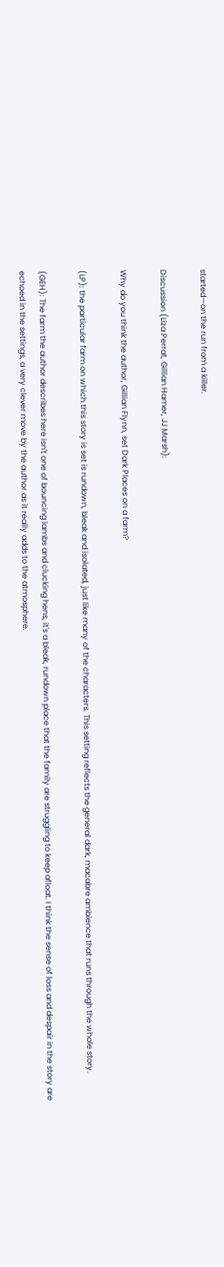started—on the run from a killer.

Discussion (Liza Perrat, Gillian Hamer, JJ Marsh):

Why do you think the author, Gillian Flynn, set Dark Places on a farm?

(LP): the particular farm on which this story is set is rundown, bleak and isolated, just like many of the characters. This setting reflects the general dark, macabre ambience that runs through the whole story.

(GEH): The farm the author describes here isn't one of bouncing lambs and clucking hens, it's a bleak, rundown place that the family are struggling to keep afloat. I think the sense of loss and despair in the story are echoed in the settings, a very clever move by the author as it really adds to the atmosphere.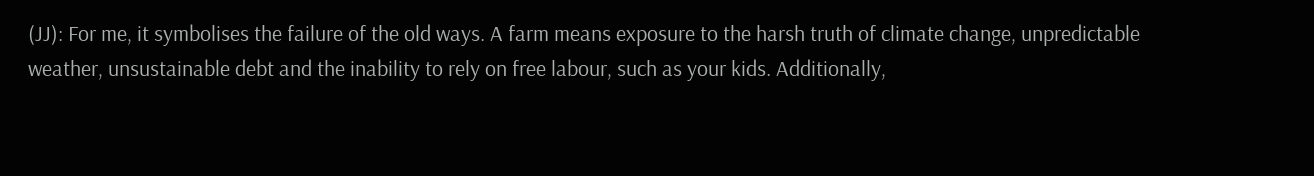(JJ): For me, it symbolises the failure of the old ways. A farm means exposure to the harsh truth of climate change, unpredictable weather, unsustainable debt and the inability to rely on free labour, such as your kids. Additionally,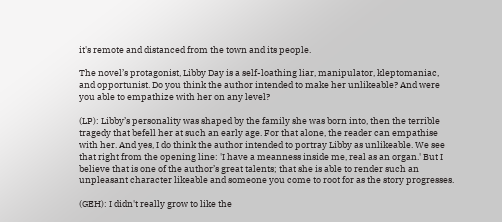it's remote and distanced from the town and its people.

The novel’s protagonist, Libby Day is a self-loathing liar, manipulator, kleptomaniac, and opportunist. Do you think the author intended to make her unlikeable? And were you able to empathize with her on any level?

(LP): Libby’s personality was shaped by the family she was born into, then the terrible tragedy that befell her at such an early age. For that alone, the reader can empathise with her. And yes, I do think the author intended to portray Libby as unlikeable. We see that right from the opening line: 'I have a meanness inside me, real as an organ.' But I believe that is one of the author’s great talents; that she is able to render such an unpleasant character likeable and someone you come to root for as the story progresses.

(GEH): I didn't really grow to like the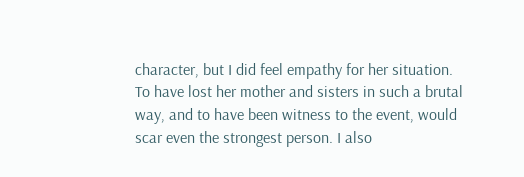character, but I did feel empathy for her situation. To have lost her mother and sisters in such a brutal way, and to have been witness to the event, would scar even the strongest person. I also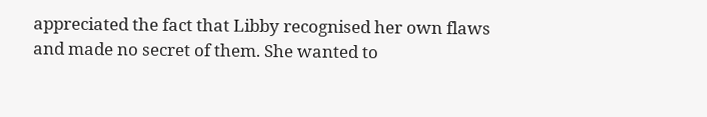appreciated the fact that Libby recognised her own flaws and made no secret of them. She wanted to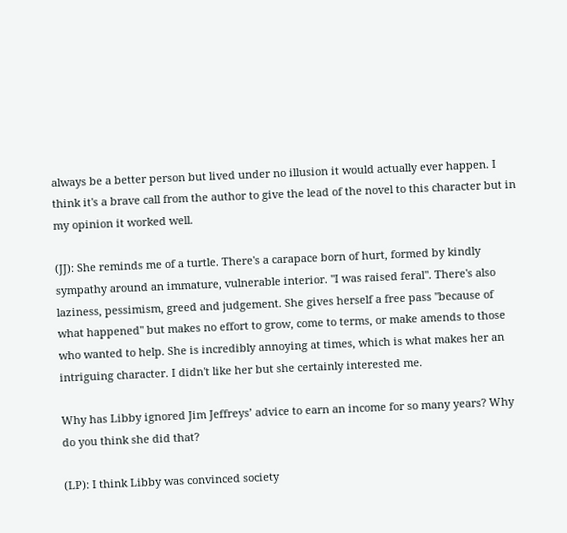always be a better person but lived under no illusion it would actually ever happen. I think it's a brave call from the author to give the lead of the novel to this character but in my opinion it worked well.

(JJ): She reminds me of a turtle. There's a carapace born of hurt, formed by kindly sympathy around an immature, vulnerable interior. "I was raised feral". There's also laziness, pessimism, greed and judgement. She gives herself a free pass "because of what happened" but makes no effort to grow, come to terms, or make amends to those who wanted to help. She is incredibly annoying at times, which is what makes her an intriguing character. I didn't like her but she certainly interested me.

Why has Libby ignored Jim Jeffreys’ advice to earn an income for so many years? Why do you think she did that?

(LP): I think Libby was convinced society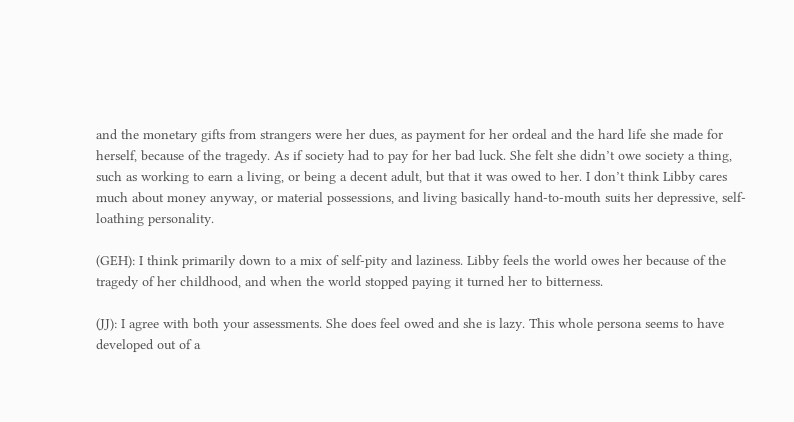and the monetary gifts from strangers were her dues, as payment for her ordeal and the hard life she made for herself, because of the tragedy. As if society had to pay for her bad luck. She felt she didn’t owe society a thing, such as working to earn a living, or being a decent adult, but that it was owed to her. I don’t think Libby cares much about money anyway, or material possessions, and living basically hand-to-mouth suits her depressive, self-loathing personality.

(GEH): I think primarily down to a mix of self-pity and laziness. Libby feels the world owes her because of the tragedy of her childhood, and when the world stopped paying it turned her to bitterness.

(JJ): I agree with both your assessments. She does feel owed and she is lazy. This whole persona seems to have developed out of a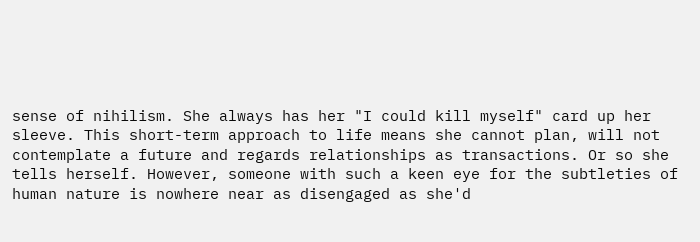sense of nihilism. She always has her "I could kill myself" card up her sleeve. This short-term approach to life means she cannot plan, will not contemplate a future and regards relationships as transactions. Or so she tells herself. However, someone with such a keen eye for the subtleties of human nature is nowhere near as disengaged as she'd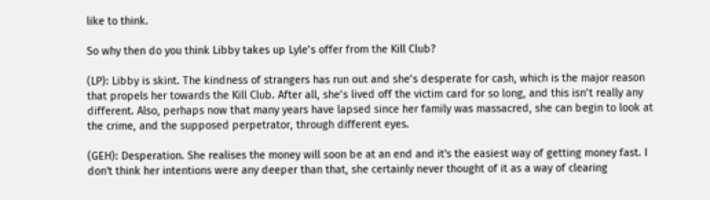like to think.

So why then do you think Libby takes up Lyle’s offer from the Kill Club?

(LP): Libby is skint. The kindness of strangers has run out and she’s desperate for cash, which is the major reason that propels her towards the Kill Club. After all, she’s lived off the victim card for so long, and this isn’t really any different. Also, perhaps now that many years have lapsed since her family was massacred, she can begin to look at the crime, and the supposed perpetrator, through different eyes.

(GEH): Desperation. She realises the money will soon be at an end and it's the easiest way of getting money fast. I don't think her intentions were any deeper than that, she certainly never thought of it as a way of clearing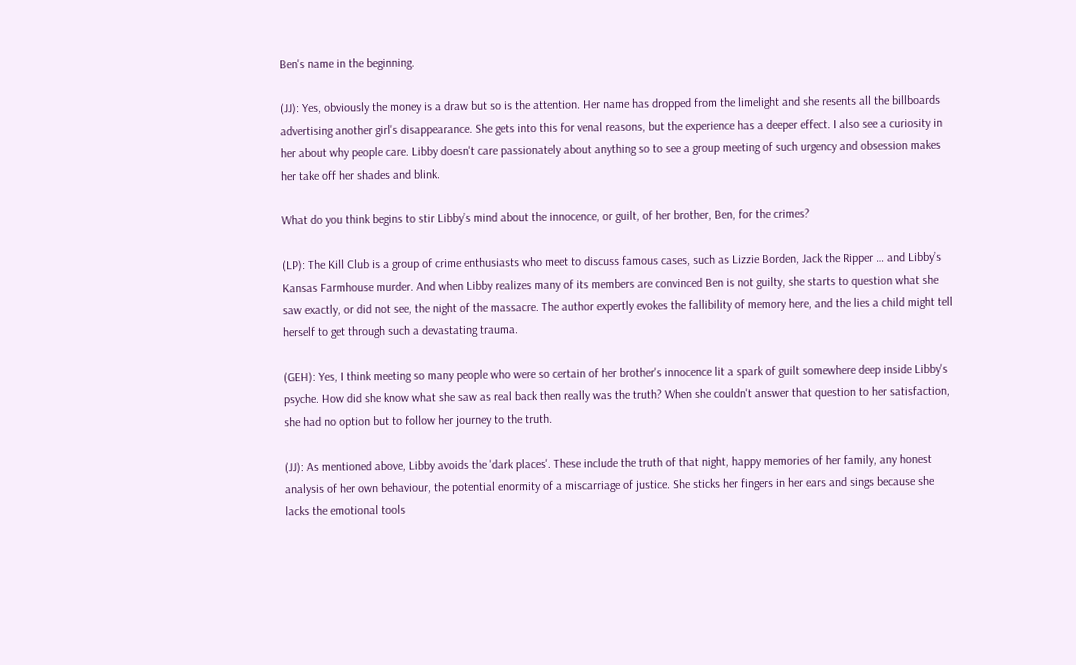Ben's name in the beginning.

(JJ): Yes, obviously the money is a draw but so is the attention. Her name has dropped from the limelight and she resents all the billboards advertising another girl's disappearance. She gets into this for venal reasons, but the experience has a deeper effect. I also see a curiosity in her about why people care. Libby doesn't care passionately about anything so to see a group meeting of such urgency and obsession makes her take off her shades and blink.

What do you think begins to stir Libby’s mind about the innocence, or guilt, of her brother, Ben, for the crimes?

(LP): The Kill Club is a group of crime enthusiasts who meet to discuss famous cases, such as Lizzie Borden, Jack the Ripper … and Libby’s Kansas Farmhouse murder. And when Libby realizes many of its members are convinced Ben is not guilty, she starts to question what she saw exactly, or did not see, the night of the massacre. The author expertly evokes the fallibility of memory here, and the lies a child might tell herself to get through such a devastating trauma.

(GEH): Yes, I think meeting so many people who were so certain of her brother's innocence lit a spark of guilt somewhere deep inside Libby's psyche. How did she know what she saw as real back then really was the truth? When she couldn't answer that question to her satisfaction, she had no option but to follow her journey to the truth.

(JJ): As mentioned above, Libby avoids the 'dark places'. These include the truth of that night, happy memories of her family, any honest analysis of her own behaviour, the potential enormity of a miscarriage of justice. She sticks her fingers in her ears and sings because she lacks the emotional tools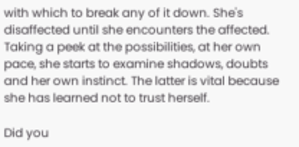with which to break any of it down. She's disaffected until she encounters the affected. Taking a peek at the possibilities, at her own pace, she starts to examine shadows, doubts and her own instinct. The latter is vital because she has learned not to trust herself.

Did you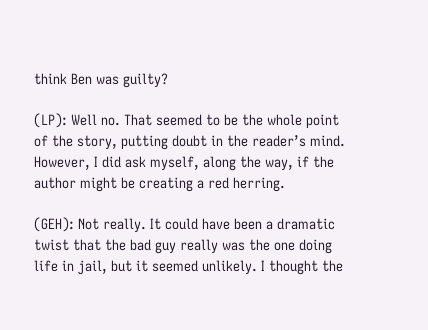think Ben was guilty?

(LP): Well no. That seemed to be the whole point of the story, putting doubt in the reader’s mind. However, I did ask myself, along the way, if the author might be creating a red herring.

(GEH): Not really. It could have been a dramatic twist that the bad guy really was the one doing life in jail, but it seemed unlikely. I thought the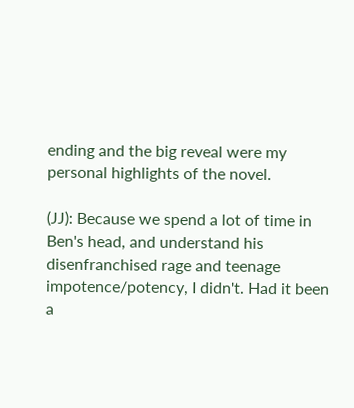ending and the big reveal were my personal highlights of the novel.

(JJ): Because we spend a lot of time in Ben's head, and understand his disenfranchised rage and teenage impotence/potency, I didn't. Had it been a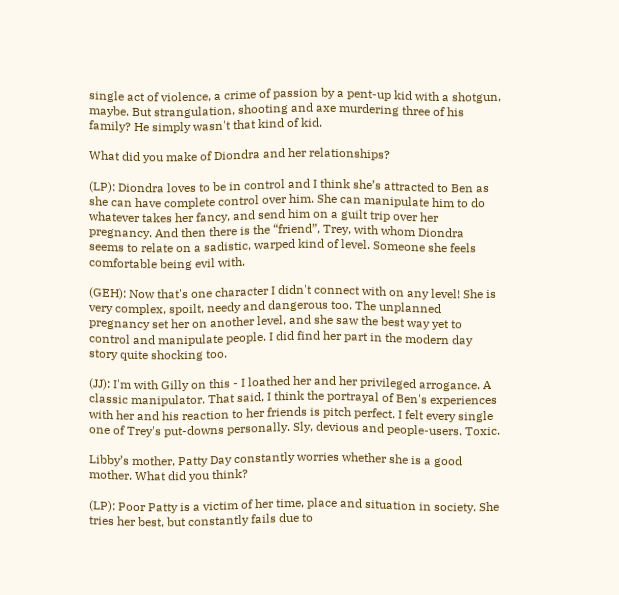single act of violence, a crime of passion by a pent-up kid with a shotgun, maybe. But strangulation, shooting and axe murdering three of his family? He simply wasn't that kind of kid.

What did you make of Diondra and her relationships?

(LP): Diondra loves to be in control and I think she’s attracted to Ben as she can have complete control over him. She can manipulate him to do whatever takes her fancy, and send him on a guilt trip over her pregnancy. And then there is the “friend”, Trey, with whom Diondra seems to relate on a sadistic, warped kind of level. Someone she feels comfortable being evil with.

(GEH): Now that's one character I didn't connect with on any level! She is very complex, spoilt, needy and dangerous too. The unplanned pregnancy set her on another level, and she saw the best way yet to control and manipulate people. I did find her part in the modern day story quite shocking too.

(JJ): I'm with Gilly on this - I loathed her and her privileged arrogance. A classic manipulator. That said, I think the portrayal of Ben's experiences with her and his reaction to her friends is pitch perfect. I felt every single one of Trey's put-downs personally. Sly, devious and people-users. Toxic.

Libby’s mother, Patty Day constantly worries whether she is a good mother. What did you think?

(LP): Poor Patty is a victim of her time, place and situation in society. She tries her best, but constantly fails due to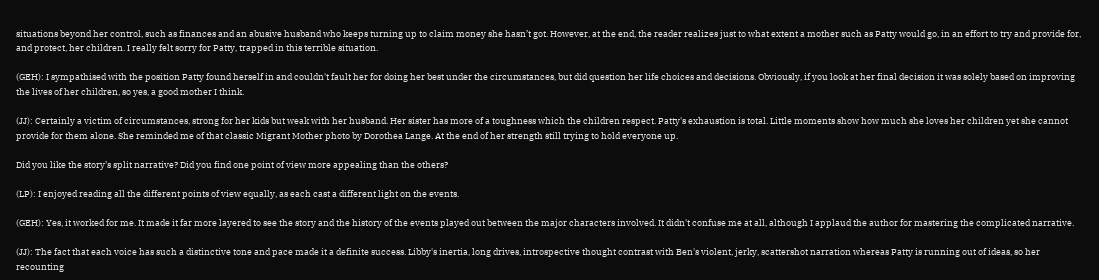situations beyond her control, such as finances and an abusive husband who keeps turning up to claim money she hasn’t got. However, at the end, the reader realizes just to what extent a mother such as Patty would go, in an effort to try and provide for, and protect, her children. I really felt sorry for Patty, trapped in this terrible situation.

(GEH): I sympathised with the position Patty found herself in and couldn't fault her for doing her best under the circumstances, but did question her life choices and decisions. Obviously, if you look at her final decision it was solely based on improving the lives of her children, so yes, a good mother I think.

(JJ): Certainly a victim of circumstances, strong for her kids but weak with her husband. Her sister has more of a toughness which the children respect. Patty's exhaustion is total. Little moments show how much she loves her children yet she cannot provide for them alone. She reminded me of that classic Migrant Mother photo by Dorothea Lange. At the end of her strength still trying to hold everyone up.

Did you like the story’s split narrative? Did you find one point of view more appealing than the others?

(LP): I enjoyed reading all the different points of view equally, as each cast a different light on the events.

(GEH): Yes, it worked for me. It made it far more layered to see the story and the history of the events played out between the major characters involved. It didn't confuse me at all, although I applaud the author for mastering the complicated narrative.

(JJ): The fact that each voice has such a distinctive tone and pace made it a definite success. Libby's inertia, long drives, introspective thought contrast with Ben's violent, jerky, scattershot narration whereas Patty is running out of ideas, so her recounting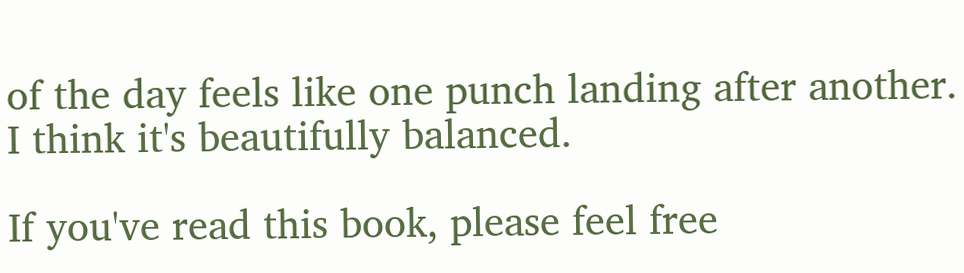of the day feels like one punch landing after another. I think it's beautifully balanced.

If you've read this book, please feel free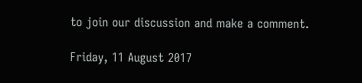to join our discussion and make a comment.

Friday, 11 August 2017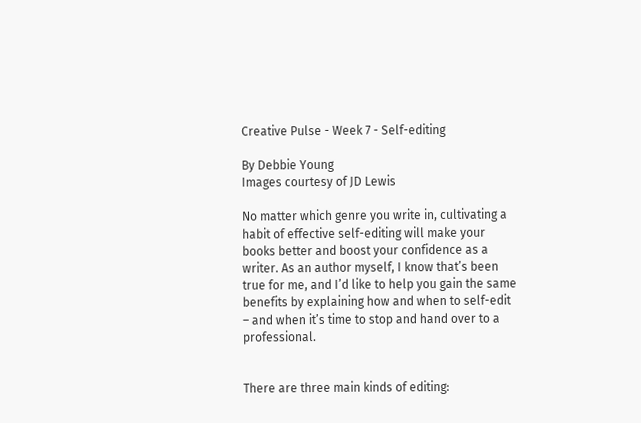Creative Pulse - Week 7 - Self-editing

By Debbie Young
Images courtesy of JD Lewis

No matter which genre you write in, cultivating a habit of effective self-editing will make your books better and boost your confidence as a writer. As an author myself, I know that’s been true for me, and I’d like to help you gain the same benefits by explaining how and when to self-edit – and when it’s time to stop and hand over to a professional.


There are three main kinds of editing: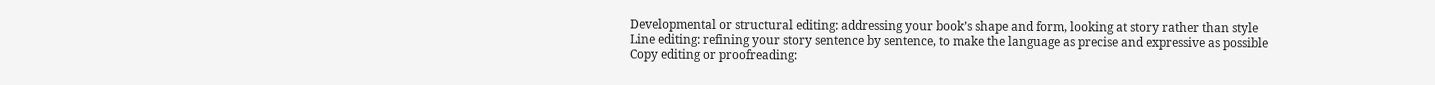Developmental or structural editing: addressing your book’s shape and form, looking at story rather than style
Line editing: refining your story sentence by sentence, to make the language as precise and expressive as possible
Copy editing or proofreading: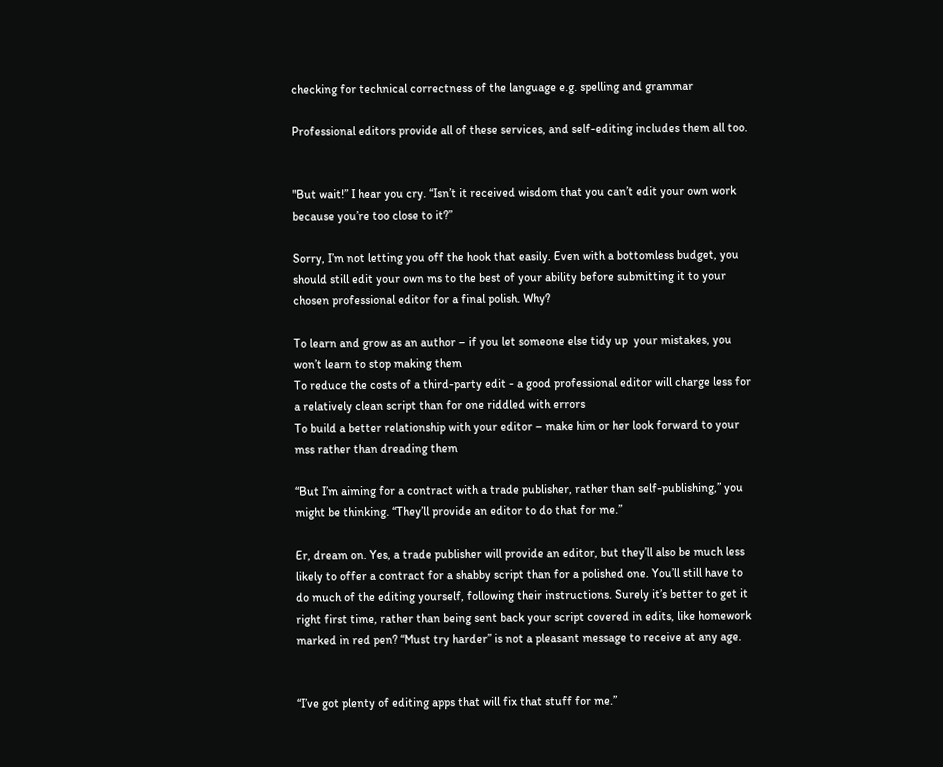checking for technical correctness of the language e.g. spelling and grammar

Professional editors provide all of these services, and self-editing includes them all too.


"But wait!” I hear you cry. “Isn’t it received wisdom that you can’t edit your own work because you’re too close to it?”

Sorry, I’m not letting you off the hook that easily. Even with a bottomless budget, you should still edit your own ms to the best of your ability before submitting it to your chosen professional editor for a final polish. Why?

To learn and grow as an author – if you let someone else tidy up  your mistakes, you won’t learn to stop making them
To reduce the costs of a third-party edit - a good professional editor will charge less for a relatively clean script than for one riddled with errors
To build a better relationship with your editor – make him or her look forward to your mss rather than dreading them

“But I’m aiming for a contract with a trade publisher, rather than self-publishing,” you might be thinking. “They’ll provide an editor to do that for me.”

Er, dream on. Yes, a trade publisher will provide an editor, but they’ll also be much less likely to offer a contract for a shabby script than for a polished one. You’ll still have to do much of the editing yourself, following their instructions. Surely it’s better to get it right first time, rather than being sent back your script covered in edits, like homework marked in red pen? “Must try harder” is not a pleasant message to receive at any age.


“I’ve got plenty of editing apps that will fix that stuff for me.”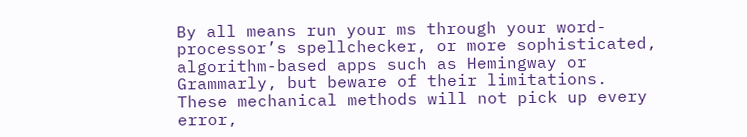By all means run your ms through your word-processor’s spellchecker, or more sophisticated, algorithm-based apps such as Hemingway or Grammarly, but beware of their limitations. These mechanical methods will not pick up every error,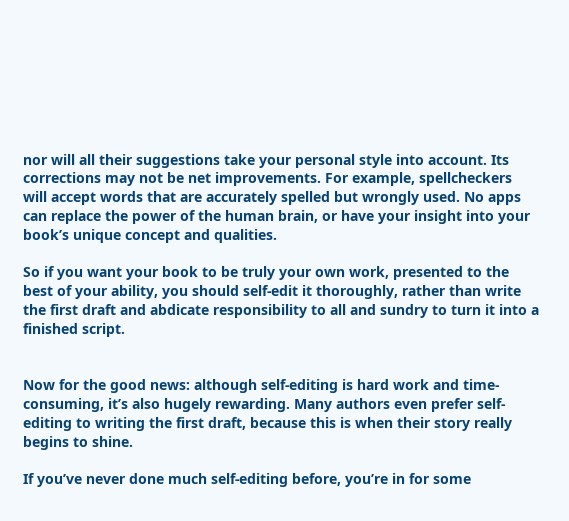nor will all their suggestions take your personal style into account. Its corrections may not be net improvements. For example, spellcheckers will accept words that are accurately spelled but wrongly used. No apps can replace the power of the human brain, or have your insight into your book’s unique concept and qualities.

So if you want your book to be truly your own work, presented to the best of your ability, you should self-edit it thoroughly, rather than write the first draft and abdicate responsibility to all and sundry to turn it into a finished script.


Now for the good news: although self-editing is hard work and time-consuming, it’s also hugely rewarding. Many authors even prefer self-editing to writing the first draft, because this is when their story really begins to shine.

If you’ve never done much self-editing before, you’re in for some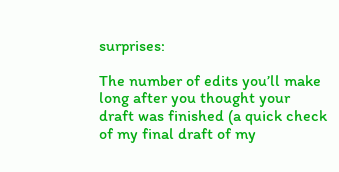surprises:

The number of edits you’ll make long after you thought your draft was finished (a quick check of my final draft of my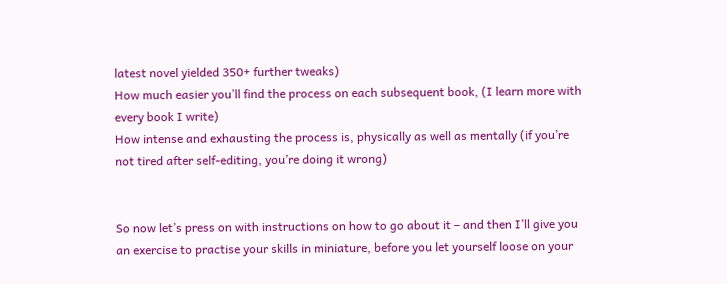latest novel yielded 350+ further tweaks)
How much easier you’ll find the process on each subsequent book, (I learn more with every book I write)
How intense and exhausting the process is, physically as well as mentally (if you’re not tired after self-editing, you’re doing it wrong)


So now let’s press on with instructions on how to go about it – and then I’ll give you an exercise to practise your skills in miniature, before you let yourself loose on your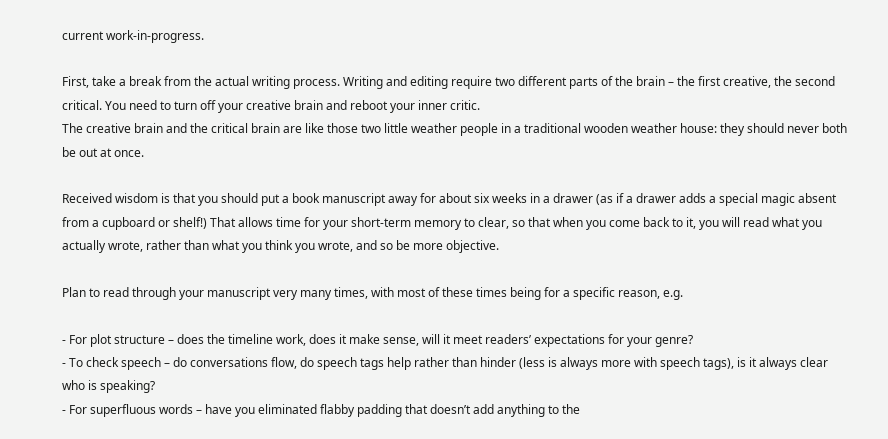current work-in-progress.

First, take a break from the actual writing process. Writing and editing require two different parts of the brain – the first creative, the second critical. You need to turn off your creative brain and reboot your inner critic.
The creative brain and the critical brain are like those two little weather people in a traditional wooden weather house: they should never both be out at once.

Received wisdom is that you should put a book manuscript away for about six weeks in a drawer (as if a drawer adds a special magic absent from a cupboard or shelf!) That allows time for your short-term memory to clear, so that when you come back to it, you will read what you actually wrote, rather than what you think you wrote, and so be more objective.

Plan to read through your manuscript very many times, with most of these times being for a specific reason, e.g.

- For plot structure – does the timeline work, does it make sense, will it meet readers’ expectations for your genre?
- To check speech – do conversations flow, do speech tags help rather than hinder (less is always more with speech tags), is it always clear who is speaking?
- For superfluous words – have you eliminated flabby padding that doesn’t add anything to the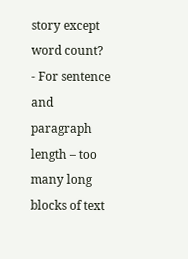story except word count?
- For sentence and paragraph length – too many long blocks of text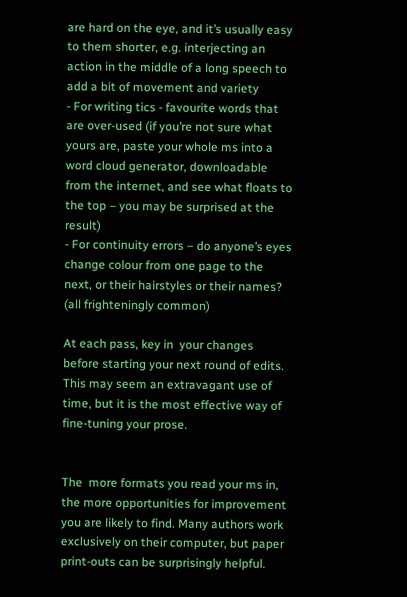are hard on the eye, and it’s usually easy to them shorter, e.g. interjecting an action in the middle of a long speech to add a bit of movement and variety
- For writing tics - favourite words that are over-used (if you’re not sure what yours are, paste your whole ms into a word cloud generator, downloadable from the internet, and see what floats to the top – you may be surprised at the result)
- For continuity errors – do anyone’s eyes change colour from one page to the next, or their hairstyles or their names? (all frighteningly common)

At each pass, key in  your changes before starting your next round of edits. This may seem an extravagant use of time, but it is the most effective way of fine-tuning your prose.


The  more formats you read your ms in, the more opportunities for improvement you are likely to find. Many authors work exclusively on their computer, but paper print-outs can be surprisingly helpful.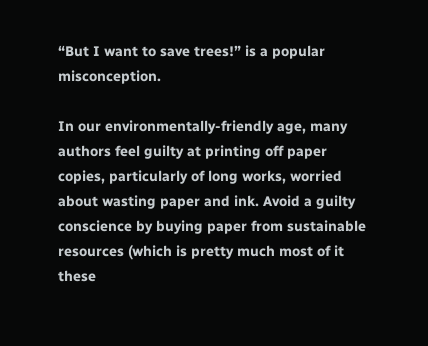“But I want to save trees!” is a popular misconception.

In our environmentally-friendly age, many authors feel guilty at printing off paper copies, particularly of long works, worried about wasting paper and ink. Avoid a guilty conscience by buying paper from sustainable resources (which is pretty much most of it these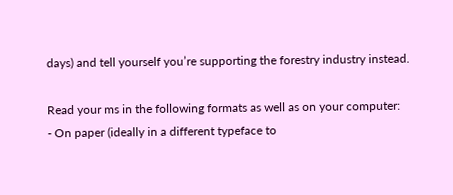days) and tell yourself you’re supporting the forestry industry instead.

Read your ms in the following formats as well as on your computer:
- On paper (ideally in a different typeface to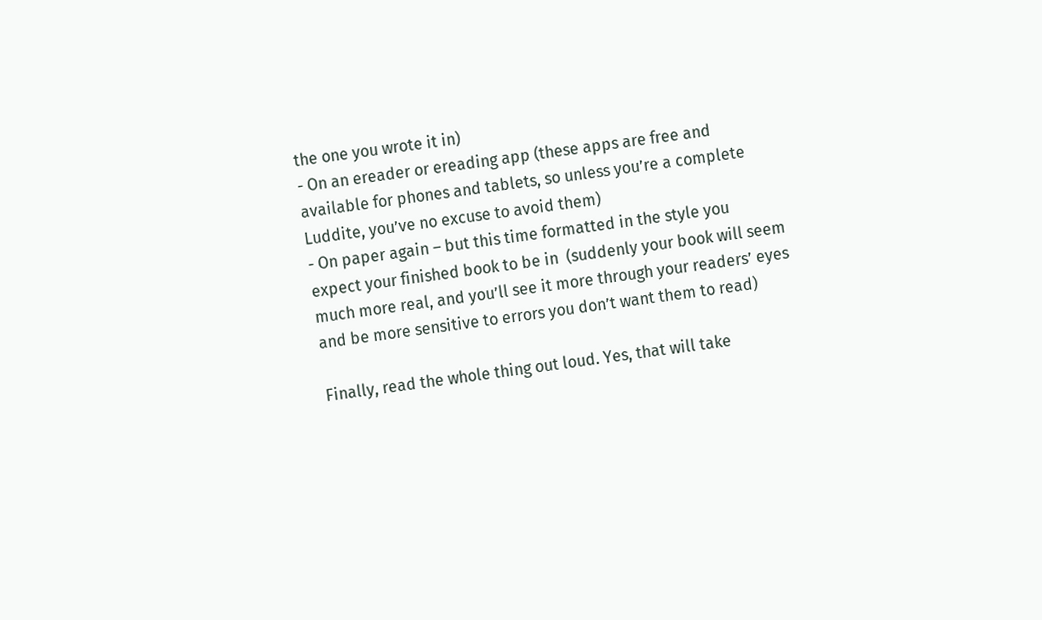the one you wrote it in)
- On an ereader or ereading app (these apps are free and available for phones and tablets, so unless you’re a complete Luddite, you’ve no excuse to avoid them)
- On paper again – but this time formatted in the style you expect your finished book to be in  (suddenly your book will seem much more real, and you’ll see it more through your readers’ eyes and be more sensitive to errors you don’t want them to read)

Finally, read the whole thing out loud. Yes, that will take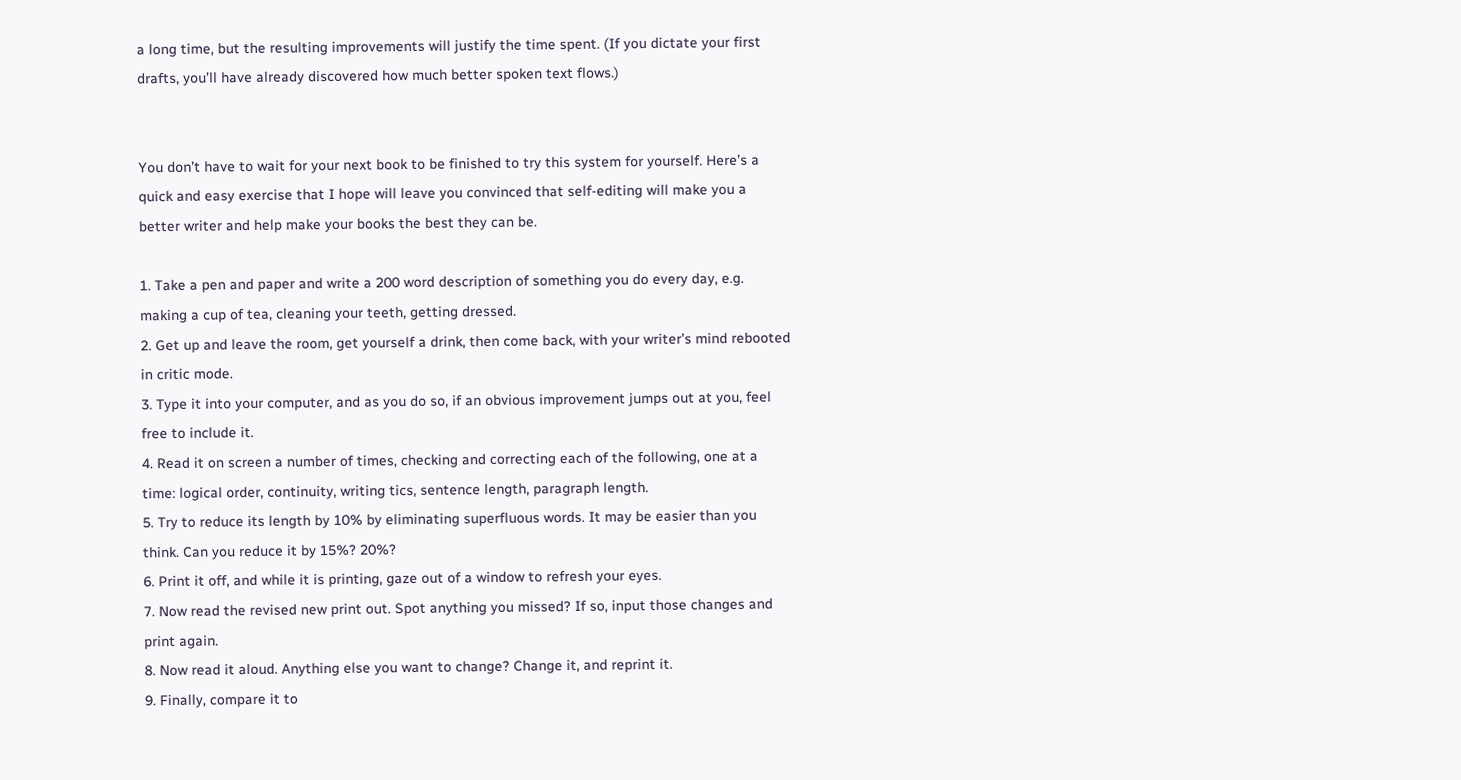a long time, but the resulting improvements will justify the time spent. (If you dictate your first drafts, you’ll have already discovered how much better spoken text flows.)


You don’t have to wait for your next book to be finished to try this system for yourself. Here’s a quick and easy exercise that I hope will leave you convinced that self-editing will make you a better writer and help make your books the best they can be.

1. Take a pen and paper and write a 200 word description of something you do every day, e.g. making a cup of tea, cleaning your teeth, getting dressed.
2. Get up and leave the room, get yourself a drink, then come back, with your writer’s mind rebooted in critic mode.
3. Type it into your computer, and as you do so, if an obvious improvement jumps out at you, feel free to include it.
4. Read it on screen a number of times, checking and correcting each of the following, one at a time: logical order, continuity, writing tics, sentence length, paragraph length.
5. Try to reduce its length by 10% by eliminating superfluous words. It may be easier than you think. Can you reduce it by 15%? 20%?
6. Print it off, and while it is printing, gaze out of a window to refresh your eyes.
7. Now read the revised new print out. Spot anything you missed? If so, input those changes and print again.
8. Now read it aloud. Anything else you want to change? Change it, and reprint it.
9. Finally, compare it to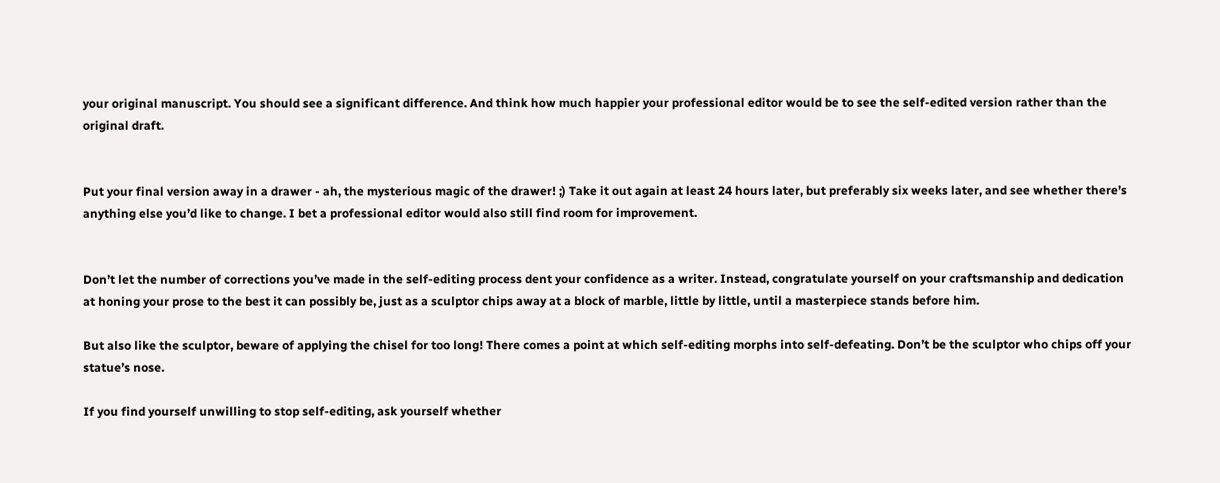your original manuscript. You should see a significant difference. And think how much happier your professional editor would be to see the self-edited version rather than the original draft.


Put your final version away in a drawer - ah, the mysterious magic of the drawer! ;) Take it out again at least 24 hours later, but preferably six weeks later, and see whether there’s anything else you’d like to change. I bet a professional editor would also still find room for improvement.


Don’t let the number of corrections you’ve made in the self-editing process dent your confidence as a writer. Instead, congratulate yourself on your craftsmanship and dedication at honing your prose to the best it can possibly be, just as a sculptor chips away at a block of marble, little by little, until a masterpiece stands before him.

But also like the sculptor, beware of applying the chisel for too long! There comes a point at which self-editing morphs into self-defeating. Don’t be the sculptor who chips off your statue’s nose.

If you find yourself unwilling to stop self-editing, ask yourself whether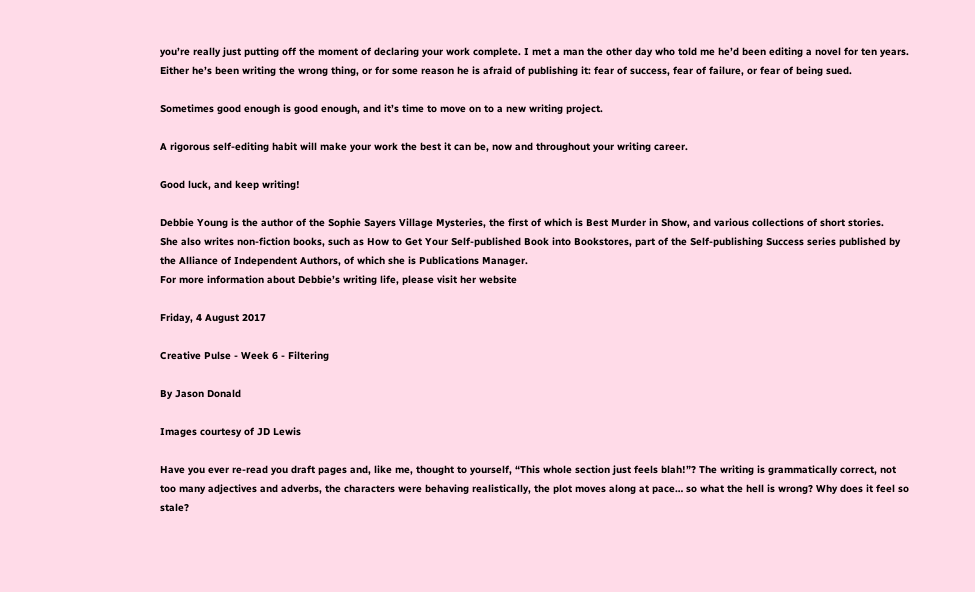you’re really just putting off the moment of declaring your work complete. I met a man the other day who told me he’d been editing a novel for ten years. Either he’s been writing the wrong thing, or for some reason he is afraid of publishing it: fear of success, fear of failure, or fear of being sued.

Sometimes good enough is good enough, and it’s time to move on to a new writing project.

A rigorous self-editing habit will make your work the best it can be, now and throughout your writing career.

Good luck, and keep writing!

Debbie Young is the author of the Sophie Sayers Village Mysteries, the first of which is Best Murder in Show, and various collections of short stories.
She also writes non-fiction books, such as How to Get Your Self-published Book into Bookstores, part of the Self-publishing Success series published by the Alliance of Independent Authors, of which she is Publications Manager.
For more information about Debbie’s writing life, please visit her website

Friday, 4 August 2017

Creative Pulse - Week 6 - Filtering

By Jason Donald

Images courtesy of JD Lewis

Have you ever re-read you draft pages and, like me, thought to yourself, “This whole section just feels blah!”? The writing is grammatically correct, not too many adjectives and adverbs, the characters were behaving realistically, the plot moves along at pace… so what the hell is wrong? Why does it feel so stale?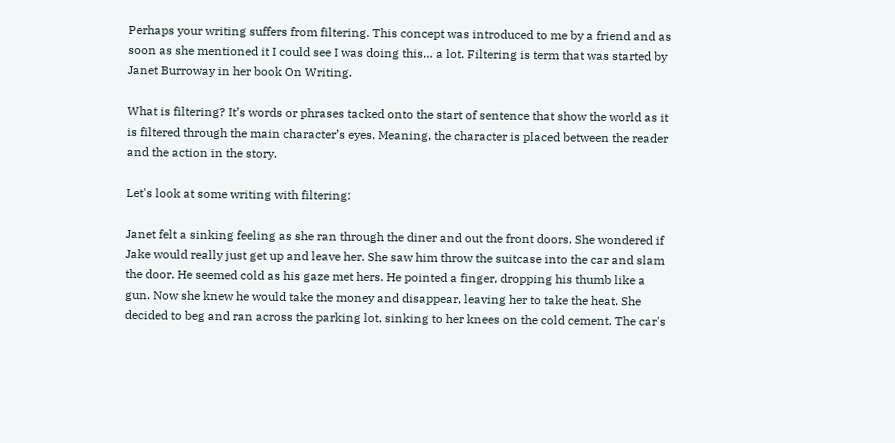Perhaps your writing suffers from filtering. This concept was introduced to me by a friend and as soon as she mentioned it I could see I was doing this… a lot. Filtering is term that was started by Janet Burroway in her book On Writing.

What is filtering? It’s words or phrases tacked onto the start of sentence that show the world as it is filtered through the main character’s eyes. Meaning, the character is placed between the reader and the action in the story.

Let's look at some writing with filtering:

Janet felt a sinking feeling as she ran through the diner and out the front doors. She wondered if Jake would really just get up and leave her. She saw him throw the suitcase into the car and slam the door. He seemed cold as his gaze met hers. He pointed a finger, dropping his thumb like a gun. Now she knew he would take the money and disappear, leaving her to take the heat. She decided to beg and ran across the parking lot, sinking to her knees on the cold cement. The car's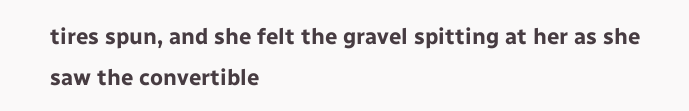tires spun, and she felt the gravel spitting at her as she saw the convertible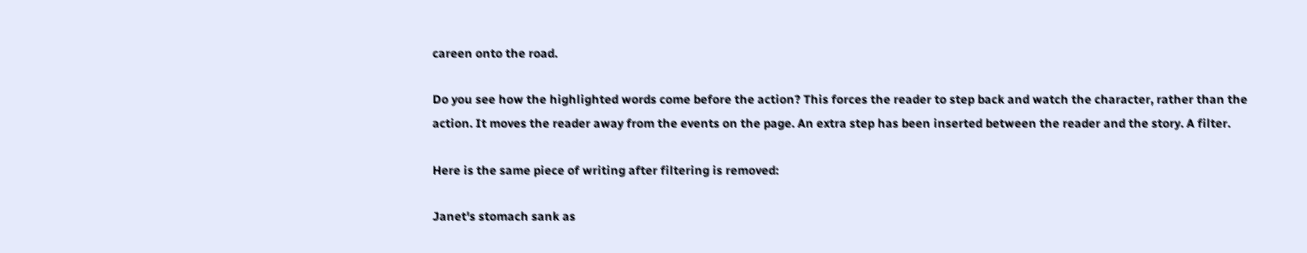careen onto the road.

Do you see how the highlighted words come before the action? This forces the reader to step back and watch the character, rather than the action. It moves the reader away from the events on the page. An extra step has been inserted between the reader and the story. A filter.

Here is the same piece of writing after filtering is removed:

Janet's stomach sank as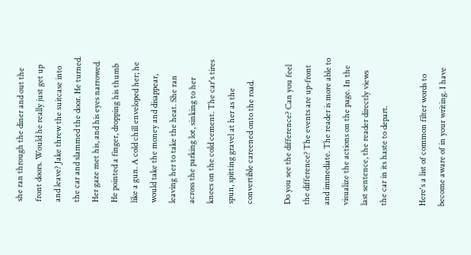she ran through the diner and out the front doors. Would he really just get up and leave? Jake threw the suitcase into the car and slammed the door. He turned. Her gaze met his, and his eyes narrowed. He pointed a finger, dropping his thumb like a gun. A cold chill enveloped her; he would take the money and disappear, leaving her to take the heat. She ran across the parking lot, sinking to her knees on the cold cement. The car's tires spun, spitting gravel at her as the convertible careened onto the road.

Do you see the difference? Can you feel the difference? The events are up-front and immediate. The reader is more able to visualize the actions on the page. In the last sentence, the reader directly views the car in its haste to depart.

Here's a list of common filter words to become aware of in your writing. I have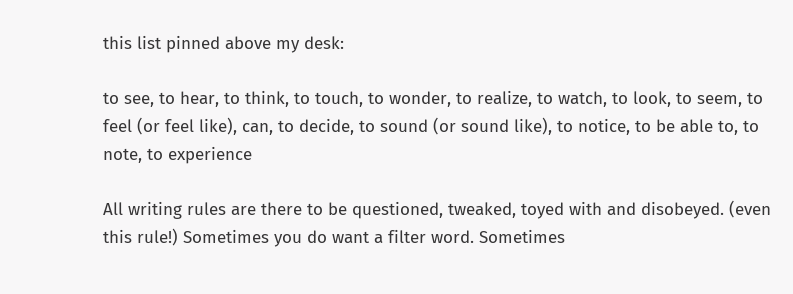this list pinned above my desk:

to see, to hear, to think, to touch, to wonder, to realize, to watch, to look, to seem, to feel (or feel like), can, to decide, to sound (or sound like), to notice, to be able to, to note, to experience

All writing rules are there to be questioned, tweaked, toyed with and disobeyed. (even this rule!) Sometimes you do want a filter word. Sometimes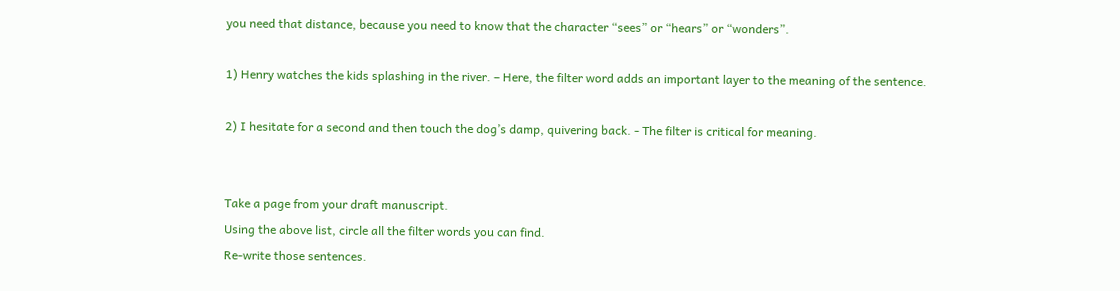you need that distance, because you need to know that the character “sees” or “hears” or “wonders”.

1) Henry watches the kids splashing in the river. – Here, the filter word adds an important layer to the meaning of the sentence.

2) I hesitate for a second and then touch the dog’s damp, quivering back. - The filter is critical for meaning.


Take a page from your draft manuscript.
Using the above list, circle all the filter words you can find.
Re-write those sentences.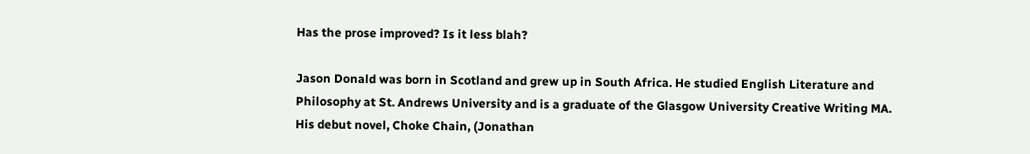Has the prose improved? Is it less blah?

Jason Donald was born in Scotland and grew up in South Africa. He studied English Literature and Philosophy at St. Andrews University and is a graduate of the Glasgow University Creative Writing MA. His debut novel, Choke Chain, (Jonathan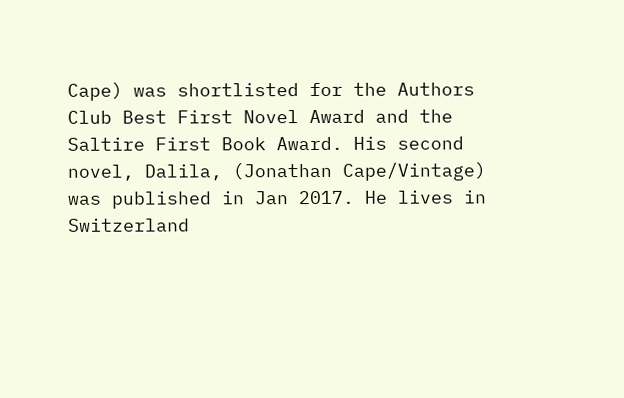Cape) was shortlisted for the Authors Club Best First Novel Award and the Saltire First Book Award. His second novel, Dalila, (Jonathan Cape/Vintage) was published in Jan 2017. He lives in Switzerland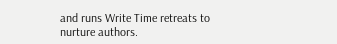and runs Write Time retreats to nurture authors.